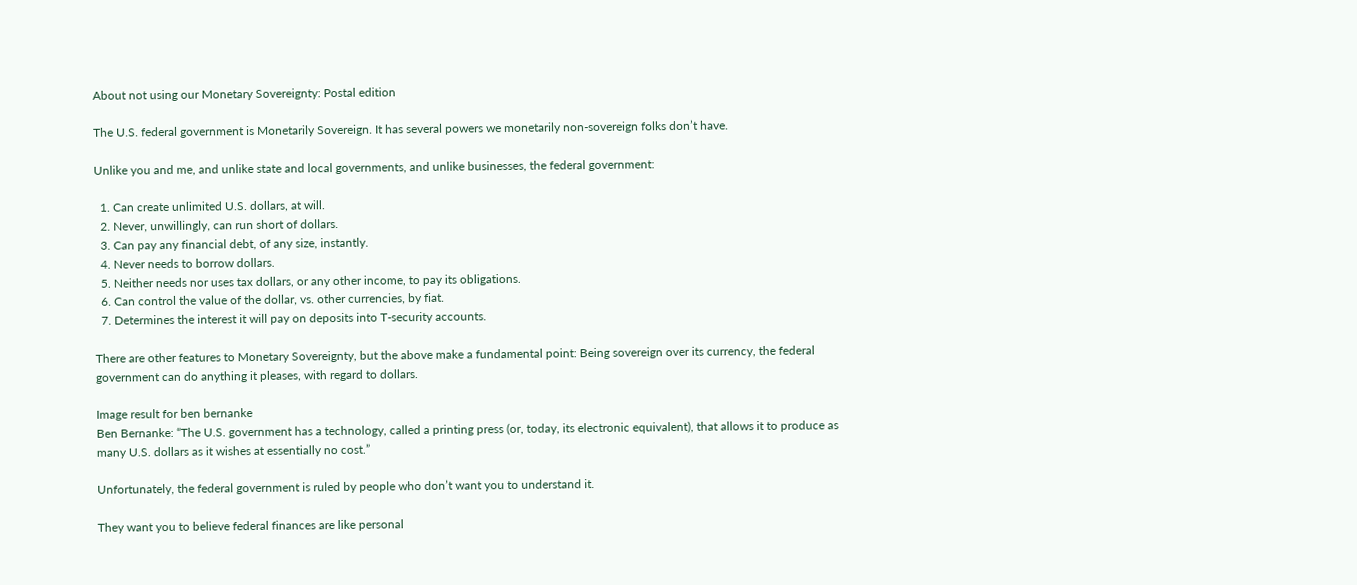About not using our Monetary Sovereignty: Postal edition

The U.S. federal government is Monetarily Sovereign. It has several powers we monetarily non-sovereign folks don’t have.

Unlike you and me, and unlike state and local governments, and unlike businesses, the federal government:

  1. Can create unlimited U.S. dollars, at will.
  2. Never, unwillingly, can run short of dollars.
  3. Can pay any financial debt, of any size, instantly.
  4. Never needs to borrow dollars.
  5. Neither needs nor uses tax dollars, or any other income, to pay its obligations.
  6. Can control the value of the dollar, vs. other currencies, by fiat.
  7. Determines the interest it will pay on deposits into T-security accounts.

There are other features to Monetary Sovereignty, but the above make a fundamental point: Being sovereign over its currency, the federal government can do anything it pleases, with regard to dollars.

Image result for ben bernanke
Ben Bernanke: “The U.S. government has a technology, called a printing press (or, today, its electronic equivalent), that allows it to produce as many U.S. dollars as it wishes at essentially no cost.”

Unfortunately, the federal government is ruled by people who don’t want you to understand it.

They want you to believe federal finances are like personal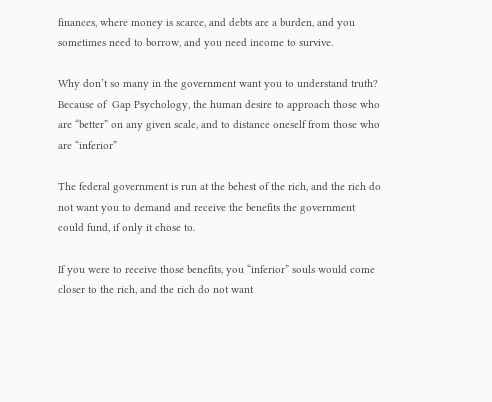finances, where money is scarce, and debts are a burden, and you sometimes need to borrow, and you need income to survive.

Why don’t so many in the government want you to understand truth? Because of  Gap Psychology, the human desire to approach those who are “better” on any given scale, and to distance oneself from those who are “inferior”

The federal government is run at the behest of the rich, and the rich do not want you to demand and receive the benefits the government could fund, if only it chose to.

If you were to receive those benefits, you “inferior” souls would come closer to the rich, and the rich do not want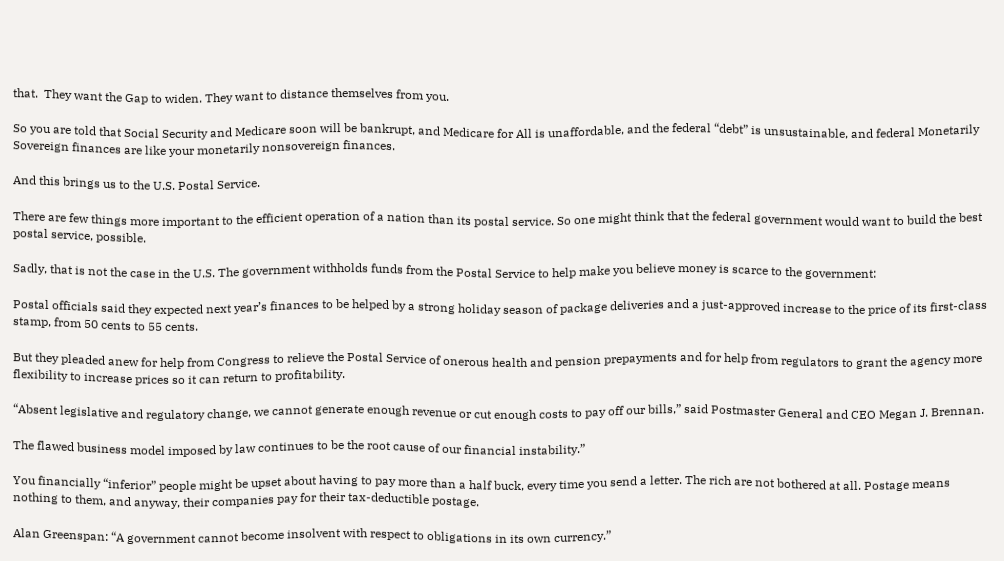that.  They want the Gap to widen. They want to distance themselves from you.

So you are told that Social Security and Medicare soon will be bankrupt, and Medicare for All is unaffordable, and the federal “debt” is unsustainable, and federal Monetarily Sovereign finances are like your monetarily nonsovereign finances.

And this brings us to the U.S. Postal Service.

There are few things more important to the efficient operation of a nation than its postal service. So one might think that the federal government would want to build the best postal service, possible.

Sadly, that is not the case in the U.S. The government withholds funds from the Postal Service to help make you believe money is scarce to the government:

Postal officials said they expected next year’s finances to be helped by a strong holiday season of package deliveries and a just-approved increase to the price of its first-class stamp, from 50 cents to 55 cents.

But they pleaded anew for help from Congress to relieve the Postal Service of onerous health and pension prepayments and for help from regulators to grant the agency more flexibility to increase prices so it can return to profitability.

“Absent legislative and regulatory change, we cannot generate enough revenue or cut enough costs to pay off our bills,” said Postmaster General and CEO Megan J. Brennan.

The flawed business model imposed by law continues to be the root cause of our financial instability.”

You financially “inferior” people might be upset about having to pay more than a half buck, every time you send a letter. The rich are not bothered at all. Postage means nothing to them, and anyway, their companies pay for their tax-deductible postage.

Alan Greenspan: “A government cannot become insolvent with respect to obligations in its own currency.”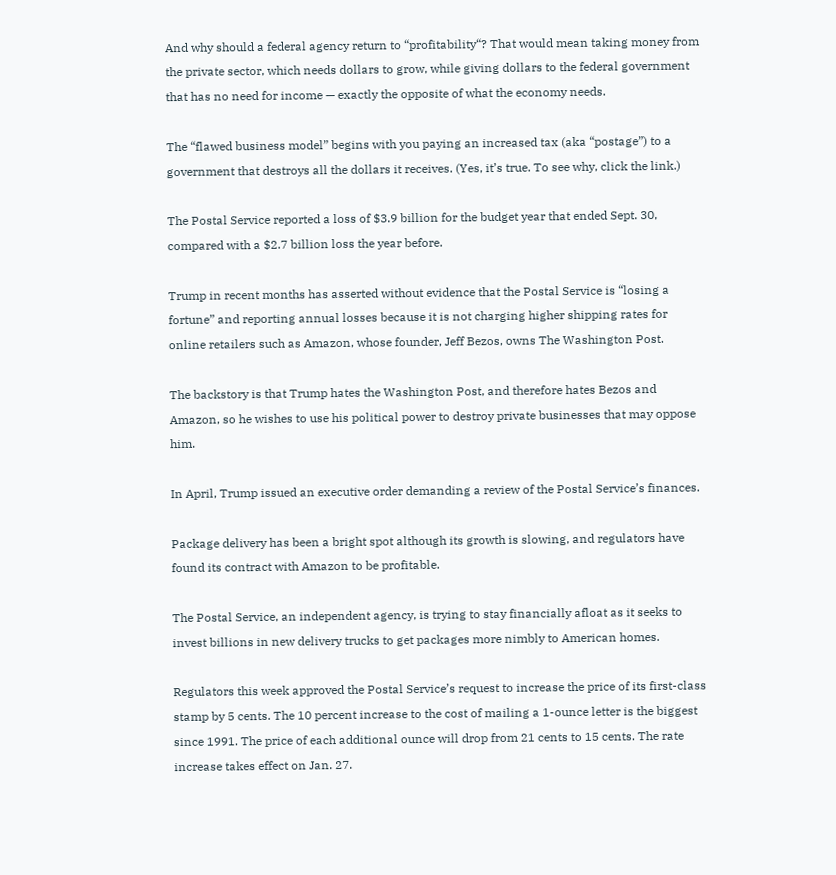And why should a federal agency return to “profitability“? That would mean taking money from the private sector, which needs dollars to grow, while giving dollars to the federal government that has no need for income — exactly the opposite of what the economy needs.

The “flawed business model” begins with you paying an increased tax (aka “postage”) to a government that destroys all the dollars it receives. (Yes, it’s true. To see why, click the link.)

The Postal Service reported a loss of $3.9 billion for the budget year that ended Sept. 30, compared with a $2.7 billion loss the year before.

Trump in recent months has asserted without evidence that the Postal Service is “losing a fortune” and reporting annual losses because it is not charging higher shipping rates for online retailers such as Amazon, whose founder, Jeff Bezos, owns The Washington Post.

The backstory is that Trump hates the Washington Post, and therefore hates Bezos and Amazon, so he wishes to use his political power to destroy private businesses that may oppose him.

In April, Trump issued an executive order demanding a review of the Postal Service’s finances.

Package delivery has been a bright spot although its growth is slowing, and regulators have found its contract with Amazon to be profitable.

The Postal Service, an independent agency, is trying to stay financially afloat as it seeks to invest billions in new delivery trucks to get packages more nimbly to American homes.

Regulators this week approved the Postal Service’s request to increase the price of its first-class stamp by 5 cents. The 10 percent increase to the cost of mailing a 1-ounce letter is the biggest since 1991. The price of each additional ounce will drop from 21 cents to 15 cents. The rate increase takes effect on Jan. 27.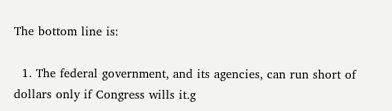The bottom line is:

  1. The federal government, and its agencies, can run short of dollars only if Congress wills it.g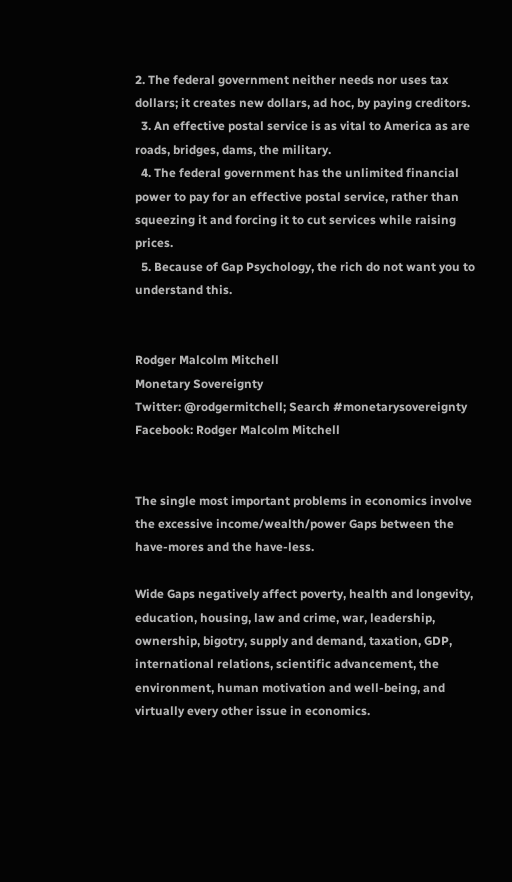2. The federal government neither needs nor uses tax dollars; it creates new dollars, ad hoc, by paying creditors.
  3. An effective postal service is as vital to America as are roads, bridges, dams, the military.
  4. The federal government has the unlimited financial power to pay for an effective postal service, rather than squeezing it and forcing it to cut services while raising prices.
  5. Because of Gap Psychology, the rich do not want you to understand this.


Rodger Malcolm Mitchell
Monetary Sovereignty
Twitter: @rodgermitchell; Search #monetarysovereignty
Facebook: Rodger Malcolm Mitchell


The single most important problems in economics involve the excessive income/wealth/power Gaps between the have-mores and the have-less.

Wide Gaps negatively affect poverty, health and longevity, education, housing, law and crime, war, leadership, ownership, bigotry, supply and demand, taxation, GDP, international relations, scientific advancement, the environment, human motivation and well-being, and virtually every other issue in economics.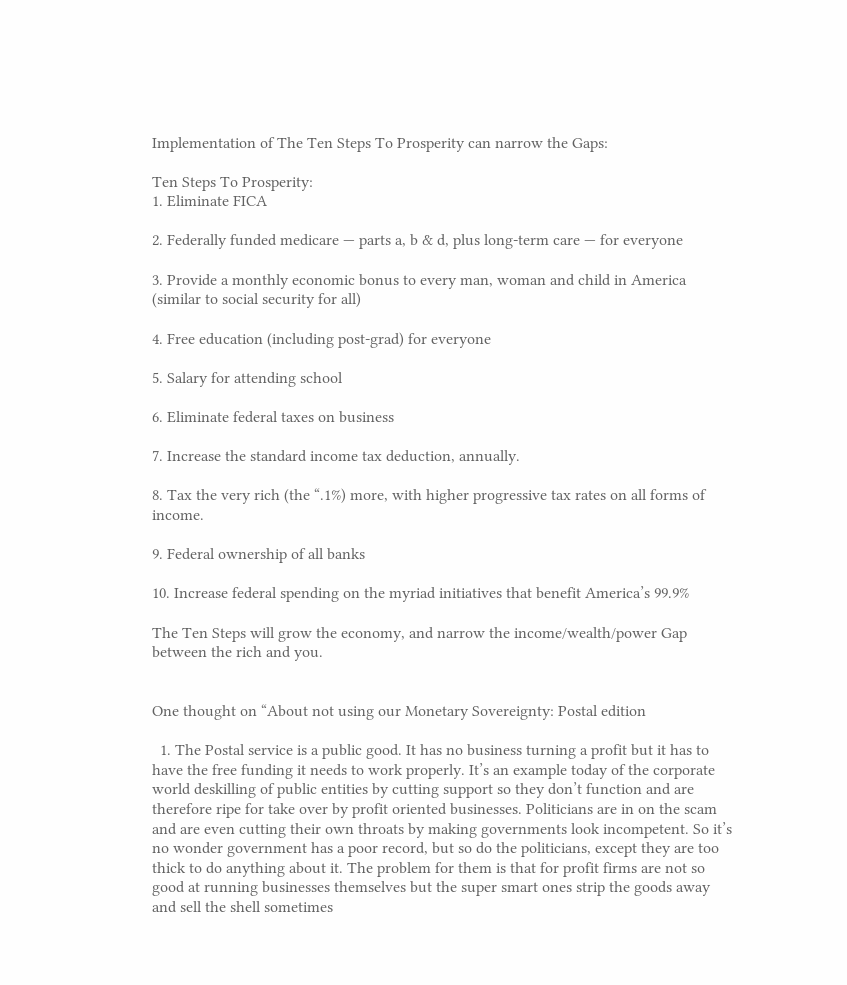Implementation of The Ten Steps To Prosperity can narrow the Gaps:

Ten Steps To Prosperity:
1. Eliminate FICA

2. Federally funded medicare — parts a, b & d, plus long-term care — for everyone

3. Provide a monthly economic bonus to every man, woman and child in America (similar to social security for all)

4. Free education (including post-grad) for everyone

5. Salary for attending school

6. Eliminate federal taxes on business

7. Increase the standard income tax deduction, annually.

8. Tax the very rich (the “.1%) more, with higher progressive tax rates on all forms of income.

9. Federal ownership of all banks

10. Increase federal spending on the myriad initiatives that benefit America’s 99.9%

The Ten Steps will grow the economy, and narrow the income/wealth/power Gap between the rich and you.


One thought on “About not using our Monetary Sovereignty: Postal edition

  1. The Postal service is a public good. It has no business turning a profit but it has to have the free funding it needs to work properly. It’s an example today of the corporate world deskilling of public entities by cutting support so they don’t function and are therefore ripe for take over by profit oriented businesses. Politicians are in on the scam and are even cutting their own throats by making governments look incompetent. So it’s no wonder government has a poor record, but so do the politicians, except they are too thick to do anything about it. The problem for them is that for profit firms are not so good at running businesses themselves but the super smart ones strip the goods away and sell the shell sometimes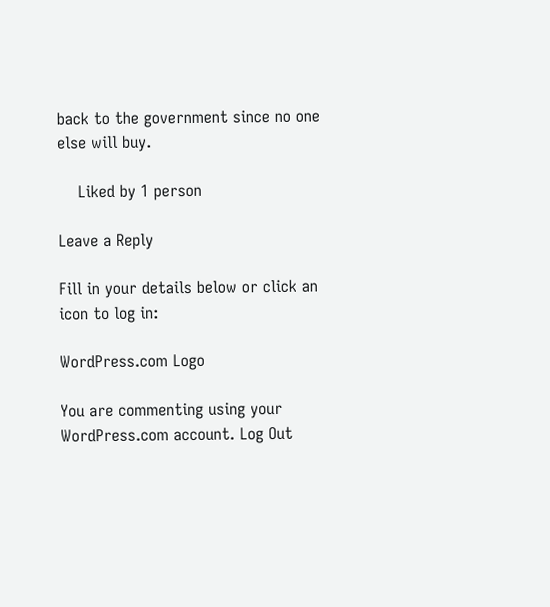back to the government since no one else will buy.

    Liked by 1 person

Leave a Reply

Fill in your details below or click an icon to log in:

WordPress.com Logo

You are commenting using your WordPress.com account. Log Out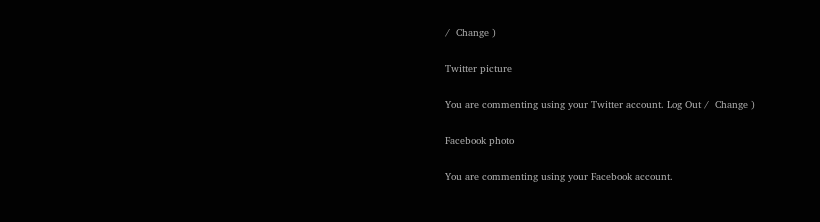/  Change )

Twitter picture

You are commenting using your Twitter account. Log Out /  Change )

Facebook photo

You are commenting using your Facebook account.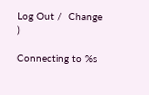Log Out /  Change )

Connecting to %s